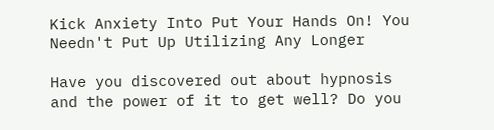Kick Anxiety Into Put Your Hands On! You Needn't Put Up Utilizing Any Longer

Have you discovered out about hypnosis and the power of it to get well? Do you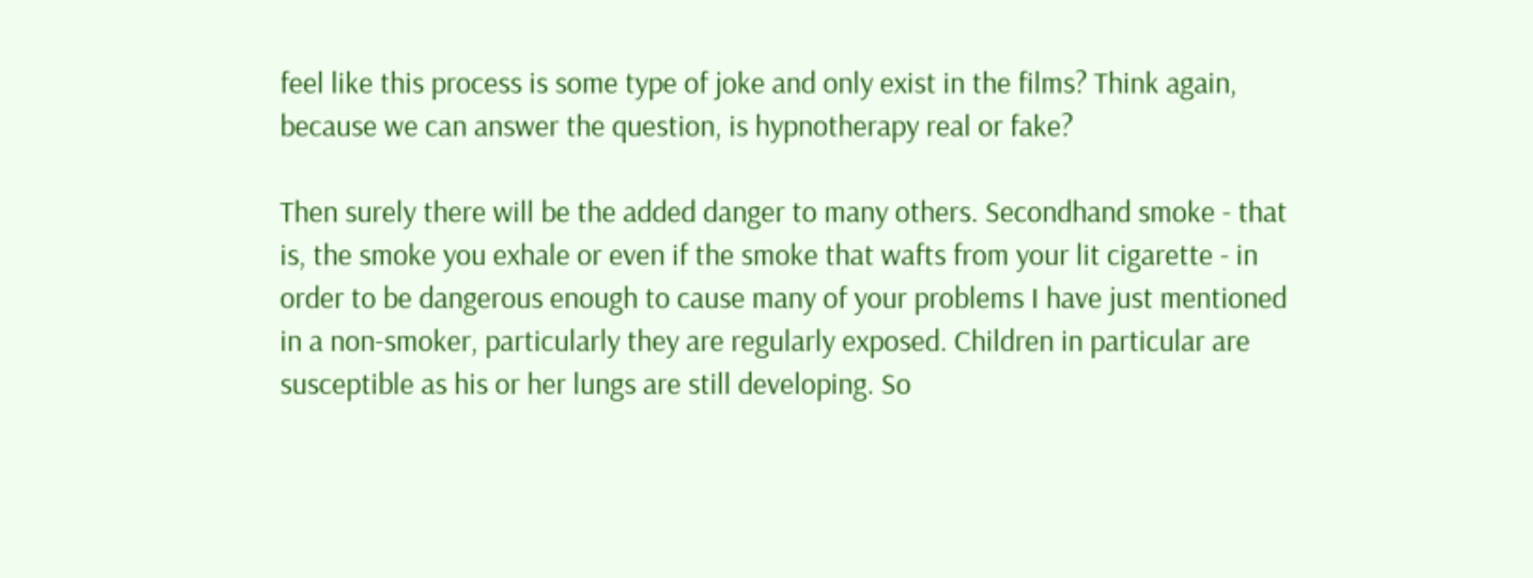feel like this process is some type of joke and only exist in the films? Think again, because we can answer the question, is hypnotherapy real or fake?

Then surely there will be the added danger to many others. Secondhand smoke - that is, the smoke you exhale or even if the smoke that wafts from your lit cigarette - in order to be dangerous enough to cause many of your problems I have just mentioned in a non-smoker, particularly they are regularly exposed. Children in particular are susceptible as his or her lungs are still developing. So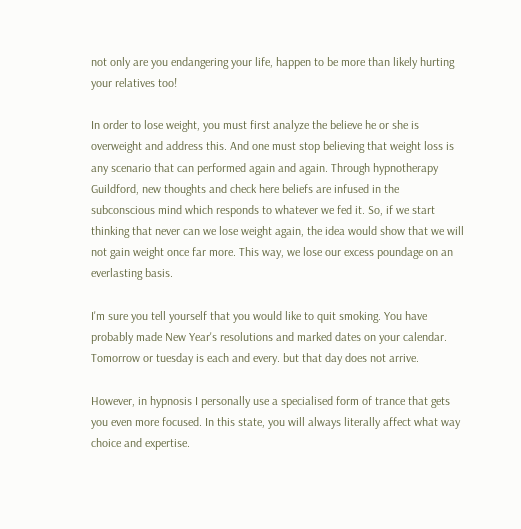not only are you endangering your life, happen to be more than likely hurting your relatives too!

In order to lose weight, you must first analyze the believe he or she is overweight and address this. And one must stop believing that weight loss is any scenario that can performed again and again. Through hypnotherapy Guildford, new thoughts and check here beliefs are infused in the subconscious mind which responds to whatever we fed it. So, if we start thinking that never can we lose weight again, the idea would show that we will not gain weight once far more. This way, we lose our excess poundage on an everlasting basis.

I'm sure you tell yourself that you would like to quit smoking. You have probably made New Year's resolutions and marked dates on your calendar. Tomorrow or tuesday is each and every. but that day does not arrive.

However, in hypnosis I personally use a specialised form of trance that gets you even more focused. In this state, you will always literally affect what way choice and expertise.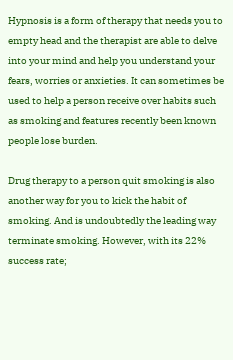Hypnosis is a form of therapy that needs you to empty head and the therapist are able to delve into your mind and help you understand your fears, worries or anxieties. It can sometimes be used to help a person receive over habits such as smoking and features recently been known people lose burden.

Drug therapy to a person quit smoking is also another way for you to kick the habit of smoking. And is undoubtedly the leading way terminate smoking. However, with its 22% success rate;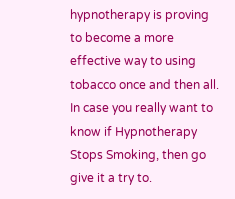hypnotherapy is proving to become a more effective way to using tobacco once and then all. In case you really want to know if Hypnotherapy Stops Smoking, then go give it a try to.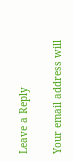Leave a Reply

Your email address will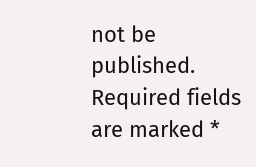not be published. Required fields are marked *